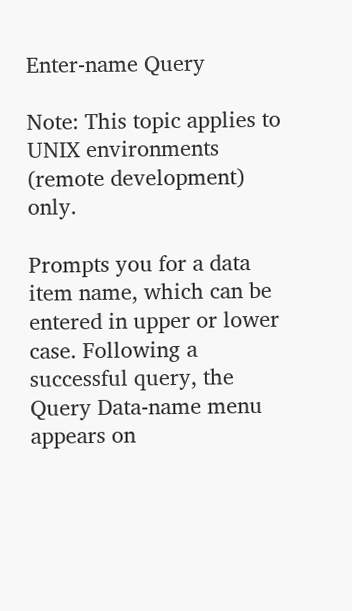Enter-name Query

Note: This topic applies to UNIX environments (remote development) only.

Prompts you for a data item name, which can be entered in upper or lower case. Following a successful query, the Query Data-name menu appears on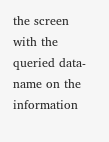the screen with the queried data-name on the information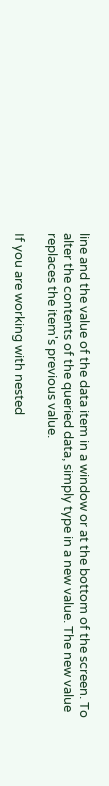line and the value of the data item in a window or at the bottom of the screen. To alter the contents of the queried data, simply type in a new value. The new value replaces the item's previous value.

If you are working with nested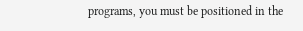programs, you must be positioned in the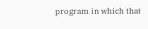program in which that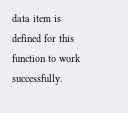data item is defined for this function to work successfully.